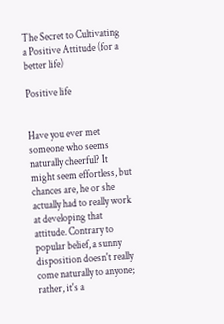The Secret to Cultivating a Positive Attitude (for a better life)

Positive life


Have you ever met someone who seems naturally cheerful? It might seem effortless, but chances are, he or she actually had to really work at developing that attitude. Contrary to popular belief, a sunny disposition doesn't really come naturally to anyone; rather, it's a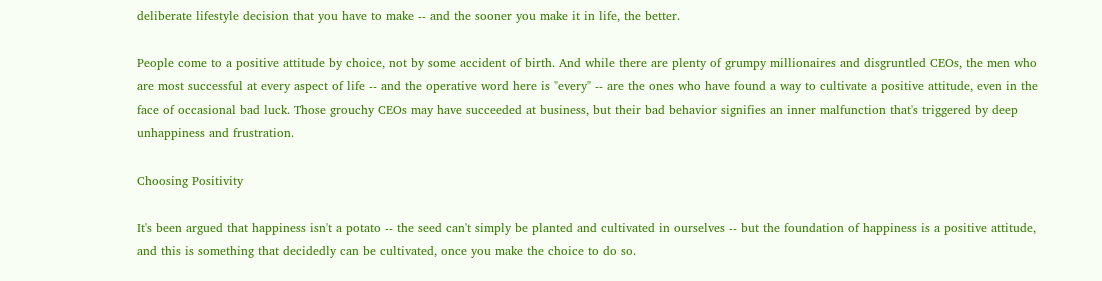deliberate lifestyle decision that you have to make -- and the sooner you make it in life, the better.

People come to a positive attitude by choice, not by some accident of birth. And while there are plenty of grumpy millionaires and disgruntled CEOs, the men who are most successful at every aspect of life -- and the operative word here is "every" -- are the ones who have found a way to cultivate a positive attitude, even in the face of occasional bad luck. Those grouchy CEOs may have succeeded at business, but their bad behavior signifies an inner malfunction that's triggered by deep unhappiness and frustration.

Choosing Positivity

It's been argued that happiness isn't a potato -- the seed can't simply be planted and cultivated in ourselves -- but the foundation of happiness is a positive attitude, and this is something that decidedly can be cultivated, once you make the choice to do so.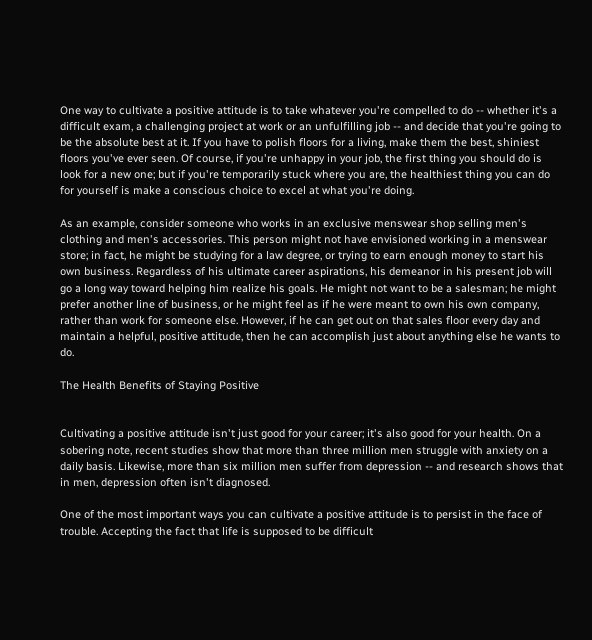One way to cultivate a positive attitude is to take whatever you're compelled to do -- whether it's a difficult exam, a challenging project at work or an unfulfilling job -- and decide that you're going to be the absolute best at it. If you have to polish floors for a living, make them the best, shiniest floors you've ever seen. Of course, if you're unhappy in your job, the first thing you should do is look for a new one; but if you're temporarily stuck where you are, the healthiest thing you can do for yourself is make a conscious choice to excel at what you're doing.

As an example, consider someone who works in an exclusive menswear shop selling men's clothing and men's accessories. This person might not have envisioned working in a menswear store; in fact, he might be studying for a law degree, or trying to earn enough money to start his own business. Regardless of his ultimate career aspirations, his demeanor in his present job will go a long way toward helping him realize his goals. He might not want to be a salesman; he might prefer another line of business, or he might feel as if he were meant to own his own company, rather than work for someone else. However, if he can get out on that sales floor every day and maintain a helpful, positive attitude, then he can accomplish just about anything else he wants to do.

The Health Benefits of Staying Positive


Cultivating a positive attitude isn't just good for your career; it's also good for your health. On a sobering note, recent studies show that more than three million men struggle with anxiety on a daily basis. Likewise, more than six million men suffer from depression -- and research shows that in men, depression often isn't diagnosed.

One of the most important ways you can cultivate a positive attitude is to persist in the face of trouble. Accepting the fact that life is supposed to be difficult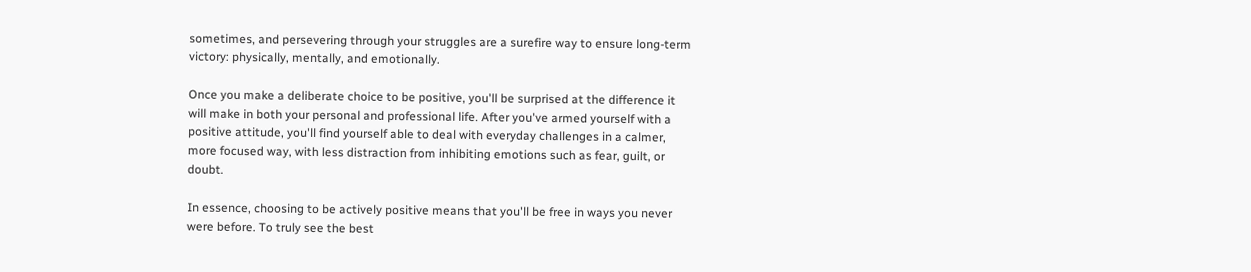sometimes, and persevering through your struggles are a surefire way to ensure long-term victory: physically, mentally, and emotionally.

Once you make a deliberate choice to be positive, you'll be surprised at the difference it will make in both your personal and professional life. After you've armed yourself with a positive attitude, you'll find yourself able to deal with everyday challenges in a calmer, more focused way, with less distraction from inhibiting emotions such as fear, guilt, or doubt.

In essence, choosing to be actively positive means that you'll be free in ways you never were before. To truly see the best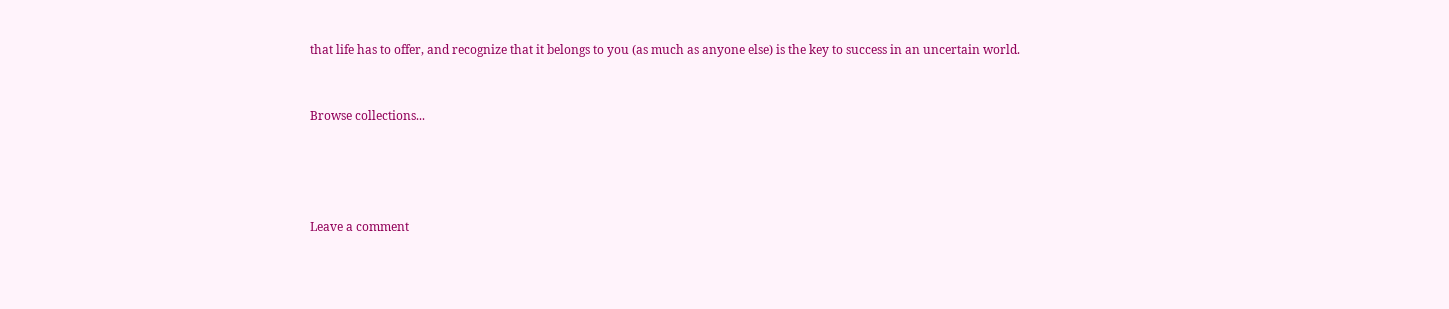that life has to offer, and recognize that it belongs to you (as much as anyone else) is the key to success in an uncertain world.


Browse collections...




Leave a comment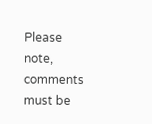Please note, comments must be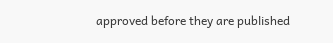approved before they are published